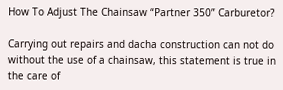How To Adjust The Chainsaw “Partner 350” Carburetor?

Carrying out repairs and dacha construction can not do without the use of a chainsaw, this statement is true in the care of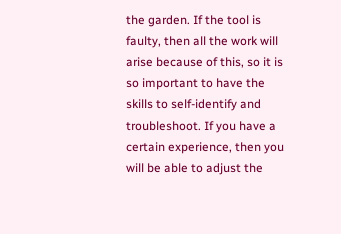the garden. If the tool is faulty, then all the work will arise because of this, so it is so important to have the skills to self-identify and troubleshoot. If you have a certain experience, then you will be able to adjust the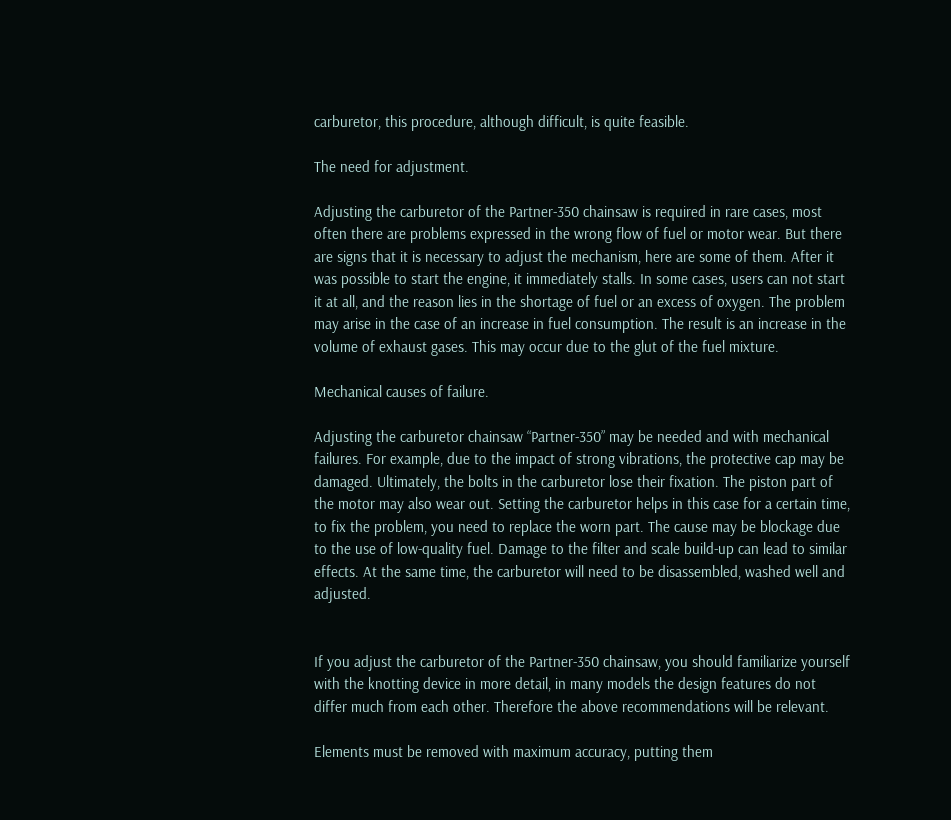carburetor, this procedure, although difficult, is quite feasible.

The need for adjustment.

Adjusting the carburetor of the Partner-350 chainsaw is required in rare cases, most often there are problems expressed in the wrong flow of fuel or motor wear. But there are signs that it is necessary to adjust the mechanism, here are some of them. After it was possible to start the engine, it immediately stalls. In some cases, users can not start it at all, and the reason lies in the shortage of fuel or an excess of oxygen. The problem may arise in the case of an increase in fuel consumption. The result is an increase in the volume of exhaust gases. This may occur due to the glut of the fuel mixture.

Mechanical causes of failure.

Adjusting the carburetor chainsaw “Partner-350” may be needed and with mechanical failures. For example, due to the impact of strong vibrations, the protective cap may be damaged. Ultimately, the bolts in the carburetor lose their fixation. The piston part of the motor may also wear out. Setting the carburetor helps in this case for a certain time, to fix the problem, you need to replace the worn part. The cause may be blockage due to the use of low-quality fuel. Damage to the filter and scale build-up can lead to similar effects. At the same time, the carburetor will need to be disassembled, washed well and adjusted.


If you adjust the carburetor of the Partner-350 chainsaw, you should familiarize yourself with the knotting device in more detail, in many models the design features do not differ much from each other. Therefore the above recommendations will be relevant.

Elements must be removed with maximum accuracy, putting them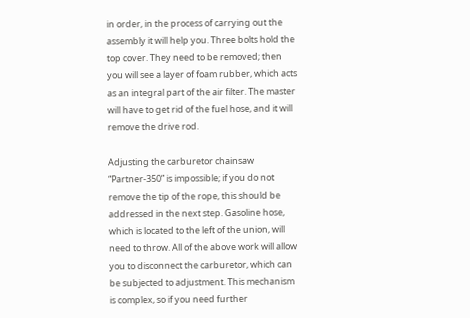in order, in the process of carrying out the assembly it will help you. Three bolts hold the top cover. They need to be removed; then you will see a layer of foam rubber, which acts as an integral part of the air filter. The master will have to get rid of the fuel hose, and it will remove the drive rod.

Adjusting the carburetor chainsaw “Partner-350” is impossible; if you do not remove the tip of the rope, this should be addressed in the next step. Gasoline hose, which is located to the left of the union, will need to throw. All of the above work will allow you to disconnect the carburetor, which can be subjected to adjustment. This mechanism is complex, so if you need further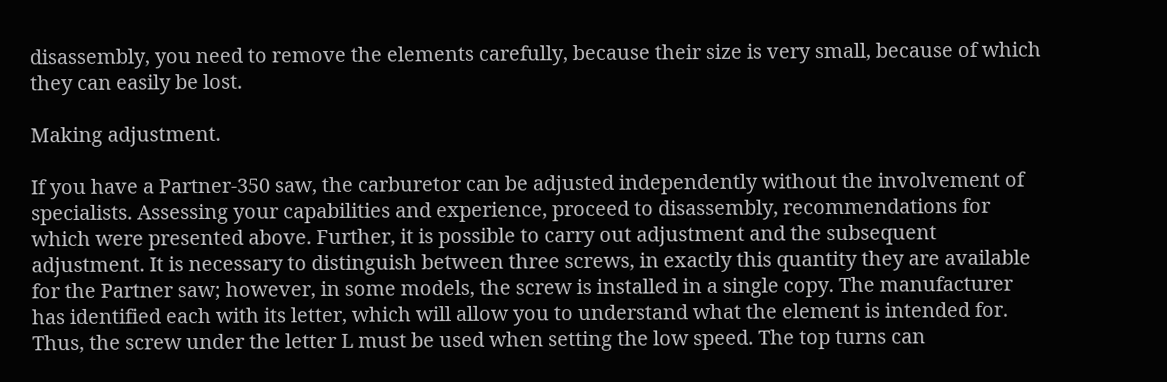disassembly, you need to remove the elements carefully, because their size is very small, because of which they can easily be lost.

Making adjustment.

If you have a Partner-350 saw, the carburetor can be adjusted independently without the involvement of specialists. Assessing your capabilities and experience, proceed to disassembly, recommendations for which were presented above. Further, it is possible to carry out adjustment and the subsequent adjustment. It is necessary to distinguish between three screws, in exactly this quantity they are available for the Partner saw; however, in some models, the screw is installed in a single copy. The manufacturer has identified each with its letter, which will allow you to understand what the element is intended for. Thus, the screw under the letter L must be used when setting the low speed. The top turns can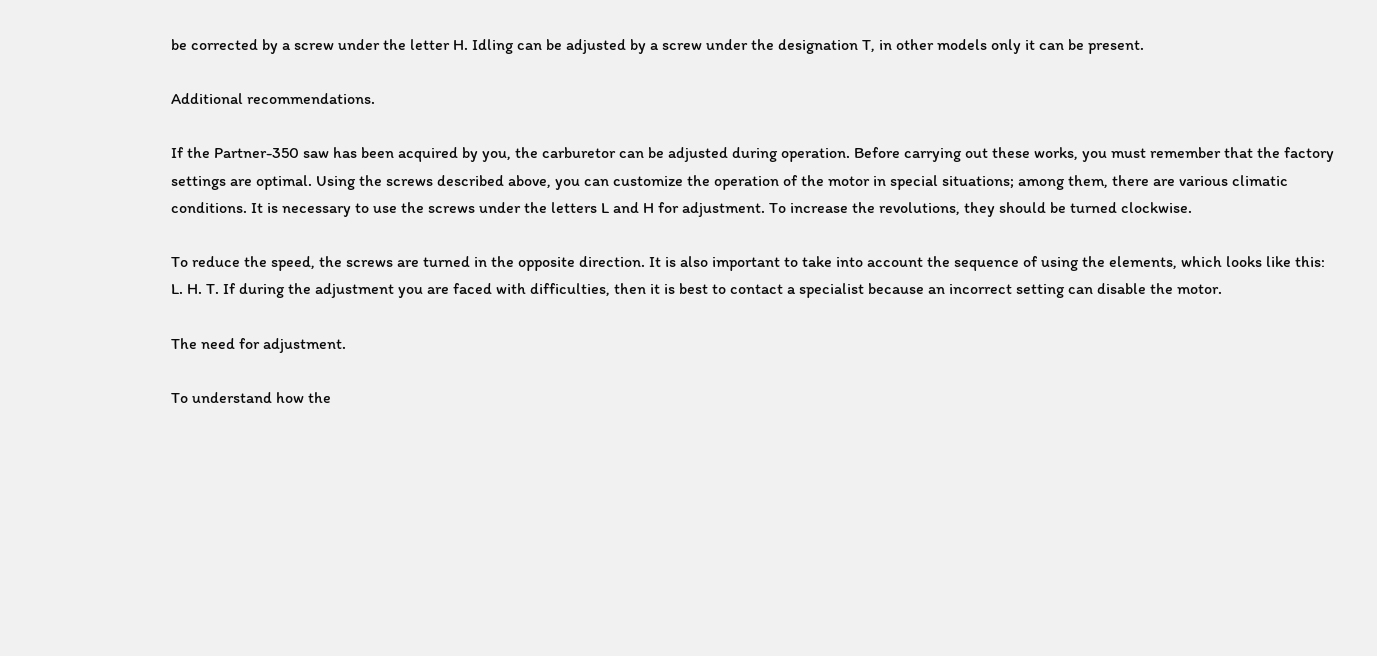be corrected by a screw under the letter H. Idling can be adjusted by a screw under the designation T, in other models only it can be present.

Additional recommendations.

If the Partner-350 saw has been acquired by you, the carburetor can be adjusted during operation. Before carrying out these works, you must remember that the factory settings are optimal. Using the screws described above, you can customize the operation of the motor in special situations; among them, there are various climatic conditions. It is necessary to use the screws under the letters L and H for adjustment. To increase the revolutions, they should be turned clockwise.

To reduce the speed, the screws are turned in the opposite direction. It is also important to take into account the sequence of using the elements, which looks like this: L. H. T. If during the adjustment you are faced with difficulties, then it is best to contact a specialist because an incorrect setting can disable the motor.

The need for adjustment.

To understand how the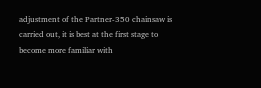adjustment of the Partner-350 chainsaw is carried out, it is best at the first stage to become more familiar with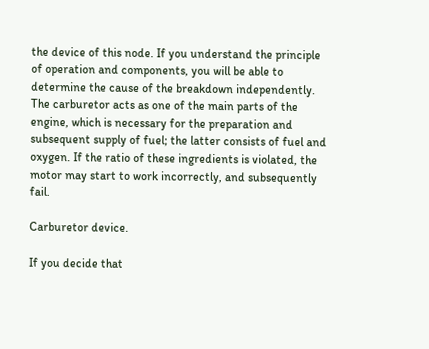the device of this node. If you understand the principle of operation and components, you will be able to determine the cause of the breakdown independently. The carburetor acts as one of the main parts of the engine, which is necessary for the preparation and subsequent supply of fuel; the latter consists of fuel and oxygen. If the ratio of these ingredients is violated, the motor may start to work incorrectly, and subsequently fail.

Carburetor device.

If you decide that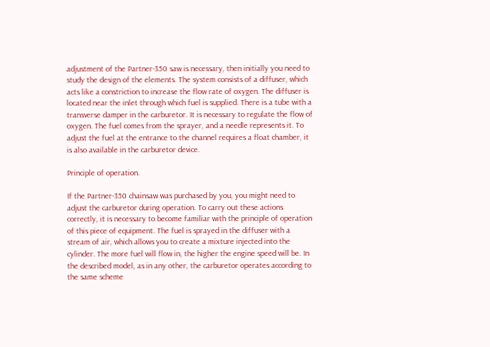adjustment of the Partner-350 saw is necessary, then initially you need to study the design of the elements. The system consists of a diffuser, which acts like a constriction to increase the flow rate of oxygen. The diffuser is located near the inlet through which fuel is supplied. There is a tube with a transverse damper in the carburetor. It is necessary to regulate the flow of oxygen. The fuel comes from the sprayer, and a needle represents it. To adjust the fuel at the entrance to the channel requires a float chamber, it is also available in the carburetor device.

Principle of operation.

If the Partner-350 chainsaw was purchased by you, you might need to adjust the carburetor during operation. To carry out these actions correctly, it is necessary to become familiar with the principle of operation of this piece of equipment. The fuel is sprayed in the diffuser with a stream of air, which allows you to create a mixture injected into the cylinder. The more fuel will flow in, the higher the engine speed will be. In the described model, as in any other, the carburetor operates according to the same scheme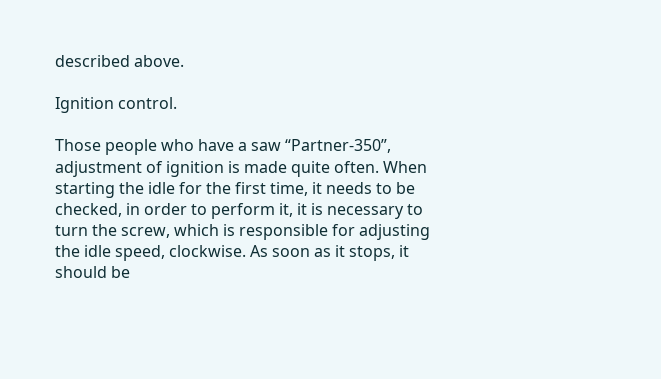described above.

Ignition control.

Those people who have a saw “Partner-350”, adjustment of ignition is made quite often. When starting the idle for the first time, it needs to be checked, in order to perform it, it is necessary to turn the screw, which is responsible for adjusting the idle speed, clockwise. As soon as it stops, it should be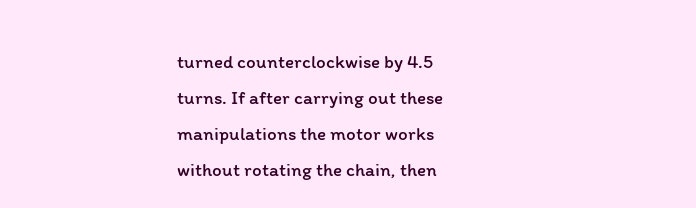turned counterclockwise by 4.5 turns. If after carrying out these manipulations the motor works without rotating the chain, then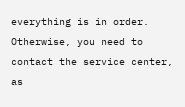everything is in order. Otherwise, you need to contact the service center, as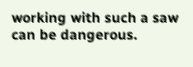working with such a saw can be dangerous.